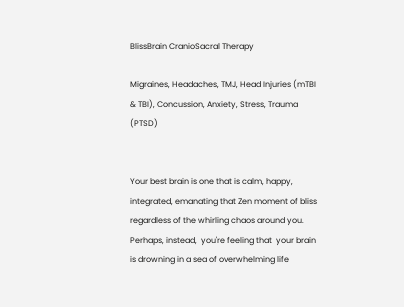BlissBrain CranioSacral Therapy

Migraines, Headaches, TMJ, Head Injuries (mTBI & TBI), Concussion, Anxiety, Stress, Trauma (PTSD)


Your best brain is one that is calm, happy, integrated, emanating that Zen moment of bliss regardless of the whirling chaos around you.  Perhaps, instead,  you're feeling that  your brain is drowning in a sea of overwhelming life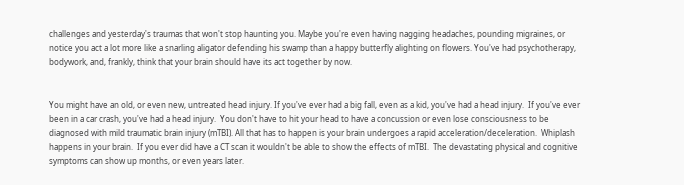challenges and yesterday's traumas that won't stop haunting you. Maybe you're even having nagging headaches, pounding migraines, or notice you act a lot more like a snarling aligator defending his swamp than a happy butterfly alighting on flowers. You've had psychotherapy, bodywork, and, frankly, think that your brain should have its act together by now.


You might have an old, or even new, untreated head injury. If you've ever had a big fall, even as a kid, you've had a head injury.  If you've ever been in a car crash, you've had a head injury.  You don't have to hit your head to have a concussion or even lose consciousness to be diagnosed with mild traumatic brain injury (mTBI). All that has to happen is your brain undergoes a rapid acceleration/deceleration.  Whiplash happens in your brain.  If you ever did have a CT scan it wouldn't be able to show the effects of mTBI.  The devastating physical and cognitive symptoms can show up months, or even years later.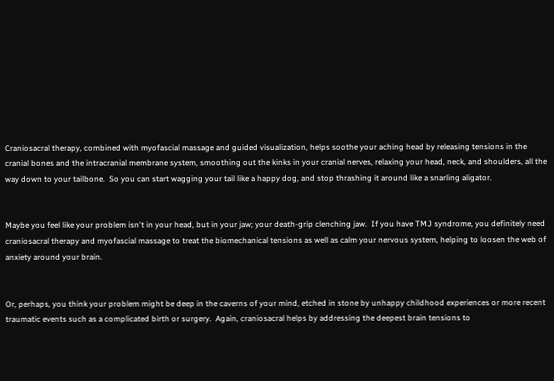Craniosacral therapy, combined with myofascial massage and guided visualization, helps soothe your aching head by releasing tensions in the cranial bones and the intracranial membrane system, smoothing out the kinks in your cranial nerves, relaxing your head, neck, and shoulders, all the way down to your tailbone.  So you can start wagging your tail like a happy dog, and stop thrashing it around like a snarling aligator.


Maybe you feel like your problem isn't in your head, but in your jaw; your death-grip clenching jaw.  If you have TMJ syndrome, you definitely need craniosacral therapy and myofascial massage to treat the biomechanical tensions as well as calm your nervous system, helping to loosen the web of anxiety around your brain.


Or, perhaps, you think your problem might be deep in the caverns of your mind, etched in stone by unhappy childhood experiences or more recent traumatic events such as a complicated birth or surgery.  Again, craniosacral helps by addressing the deepest brain tensions to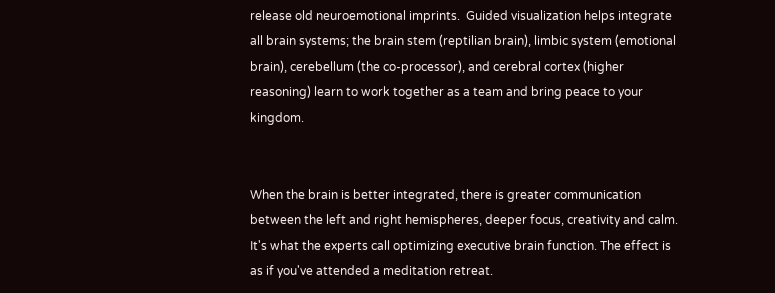release old neuroemotional imprints.  Guided visualization helps integrate all brain systems; the brain stem (reptilian brain), limbic system (emotional brain), cerebellum (the co-processor), and cerebral cortex (higher reasoning) learn to work together as a team and bring peace to your kingdom.


When the brain is better integrated, there is greater communication between the left and right hemispheres, deeper focus, creativity and calm.  It's what the experts call optimizing executive brain function. The effect is as if you've attended a meditation retreat.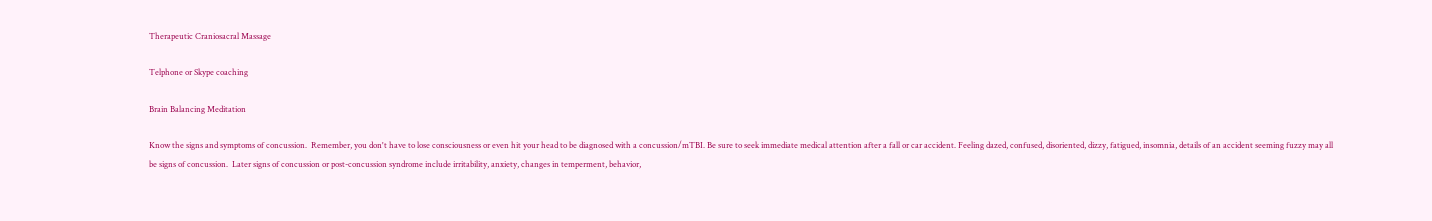Therapeutic Craniosacral Massage

Telphone or Skype coaching

Brain Balancing Meditation

Know the signs and symptoms of concussion.  Remember, you don't have to lose consciousness or even hit your head to be diagnosed with a concussion/mTBI. Be sure to seek immediate medical attention after a fall or car accident. Feeling dazed, confused, disoriented, dizzy, fatigued, insomnia, details of an accident seeming fuzzy may all be signs of concussion.  Later signs of concussion or post-concussion syndrome include irritability, anxiety, changes in temperment, behavior,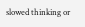slowed thinking or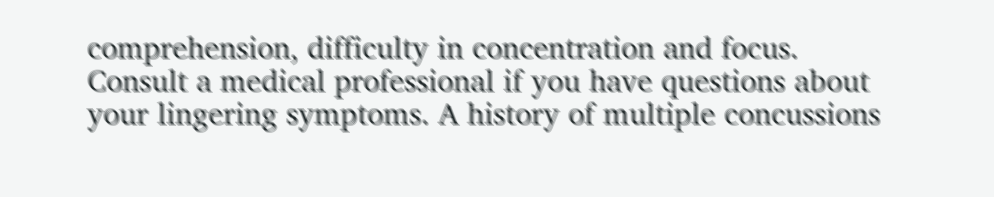comprehension, difficulty in concentration and focus. Consult a medical professional if you have questions about your lingering symptoms. A history of multiple concussions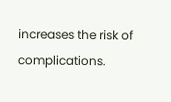increases the risk of complications.